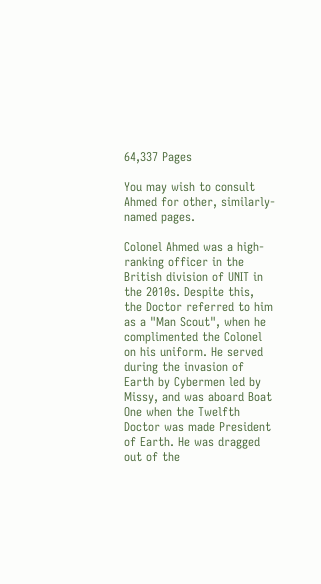64,337 Pages

You may wish to consult Ahmed for other, similarly-named pages.

Colonel Ahmed was a high-ranking officer in the British division of UNIT in the 2010s. Despite this, the Doctor referred to him as a "Man Scout", when he complimented the Colonel on his uniform. He served during the invasion of Earth by Cybermen led by Missy, and was aboard Boat One when the Twelfth Doctor was made President of Earth. He was dragged out of the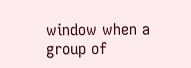window when a group of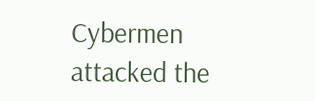Cybermen attacked the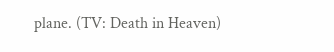plane. (TV: Death in Heaven)